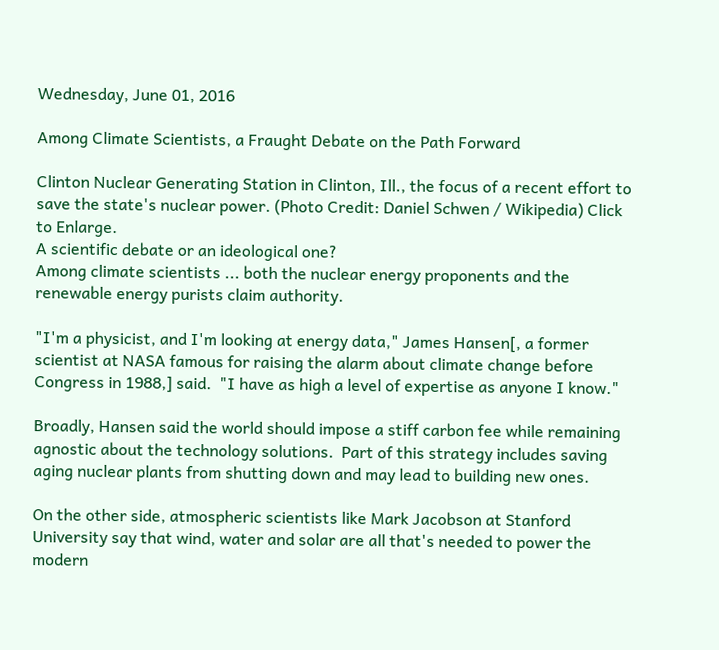Wednesday, June 01, 2016

Among Climate Scientists, a Fraught Debate on the Path Forward

Clinton Nuclear Generating Station in Clinton, Ill., the focus of a recent effort to save the state's nuclear power. (Photo Credit: Daniel Schwen / Wikipedia) Click to Enlarge.
A scientific debate or an ideological one?
Among climate scientists ... both the nuclear energy proponents and the renewable energy purists claim authority.

"I'm a physicist, and I'm looking at energy data," James Hansen[, a former scientist at NASA famous for raising the alarm about climate change before Congress in 1988,] said.  "I have as high a level of expertise as anyone I know."

Broadly, Hansen said the world should impose a stiff carbon fee while remaining agnostic about the technology solutions.  Part of this strategy includes saving aging nuclear plants from shutting down and may lead to building new ones.

On the other side, atmospheric scientists like Mark Jacobson at Stanford University say that wind, water and solar are all that's needed to power the modern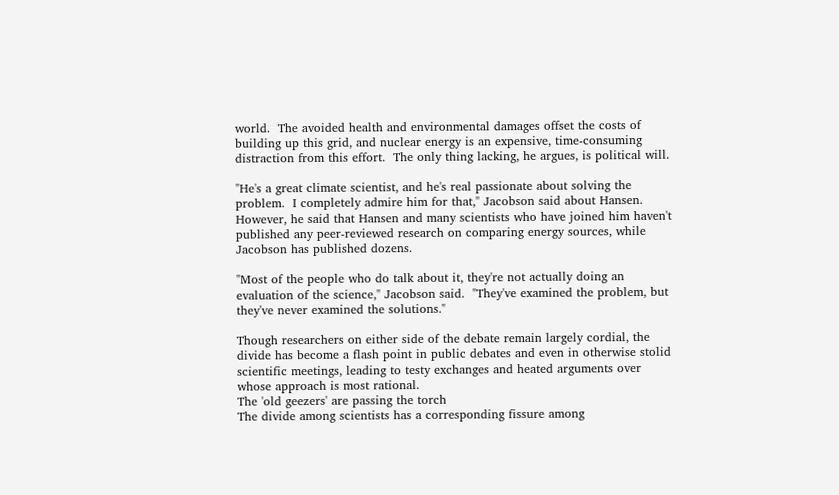world.  The avoided health and environmental damages offset the costs of building up this grid, and nuclear energy is an expensive, time-consuming distraction from this effort.  The only thing lacking, he argues, is political will.

"He's a great climate scientist, and he's real passionate about solving the problem.  I completely admire him for that," Jacobson said about Hansen.  However, he said that Hansen and many scientists who have joined him haven't published any peer-reviewed research on comparing energy sources, while Jacobson has published dozens.

"Most of the people who do talk about it, they're not actually doing an evaluation of the science," Jacobson said.  "They've examined the problem, but they've never examined the solutions."

Though researchers on either side of the debate remain largely cordial, the divide has become a flash point in public debates and even in otherwise stolid scientific meetings, leading to testy exchanges and heated arguments over whose approach is most rational.
The 'old geezers' are passing the torch
The divide among scientists has a corresponding fissure among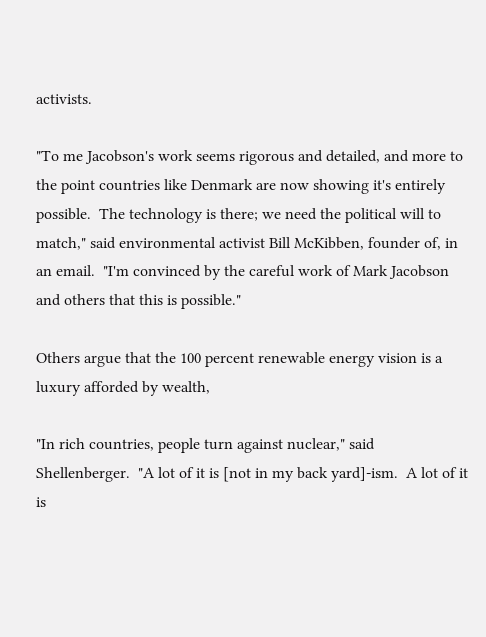activists.

"To me Jacobson's work seems rigorous and detailed, and more to the point countries like Denmark are now showing it's entirely possible.  The technology is there; we need the political will to match," said environmental activist Bill McKibben, founder of, in an email.  "I'm convinced by the careful work of Mark Jacobson and others that this is possible."

Others argue that the 100 percent renewable energy vision is a luxury afforded by wealth,

"In rich countries, people turn against nuclear," said Shellenberger.  "A lot of it is [not in my back yard]-ism.  A lot of it is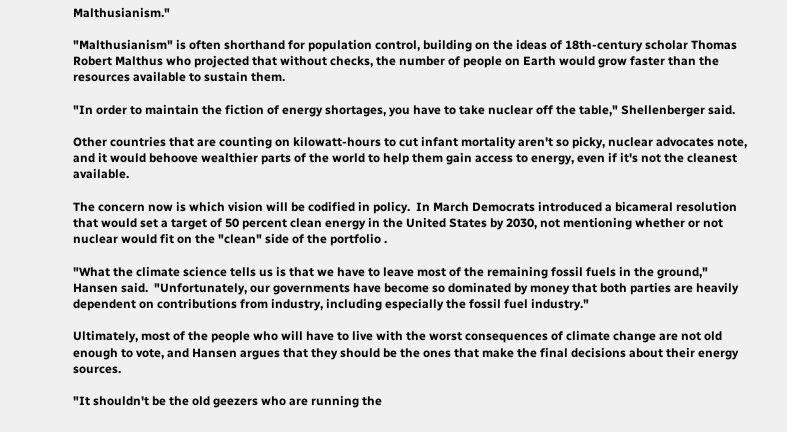Malthusianism."

"Malthusianism" is often shorthand for population control, building on the ideas of 18th-century scholar Thomas Robert Malthus who projected that without checks, the number of people on Earth would grow faster than the resources available to sustain them.

"In order to maintain the fiction of energy shortages, you have to take nuclear off the table," Shellenberger said.

Other countries that are counting on kilowatt-hours to cut infant mortality aren't so picky, nuclear advocates note, and it would behoove wealthier parts of the world to help them gain access to energy, even if it's not the cleanest available.

The concern now is which vision will be codified in policy.  In March Democrats introduced a bicameral resolution that would set a target of 50 percent clean energy in the United States by 2030, not mentioning whether or not nuclear would fit on the "clean" side of the portfolio .

"What the climate science tells us is that we have to leave most of the remaining fossil fuels in the ground," Hansen said.  "Unfortunately, our governments have become so dominated by money that both parties are heavily dependent on contributions from industry, including especially the fossil fuel industry."

Ultimately, most of the people who will have to live with the worst consequences of climate change are not old enough to vote, and Hansen argues that they should be the ones that make the final decisions about their energy sources.

"It shouldn't be the old geezers who are running the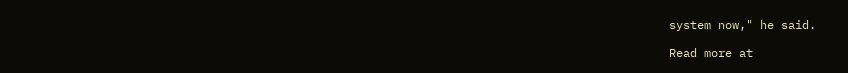system now," he said.

Read more at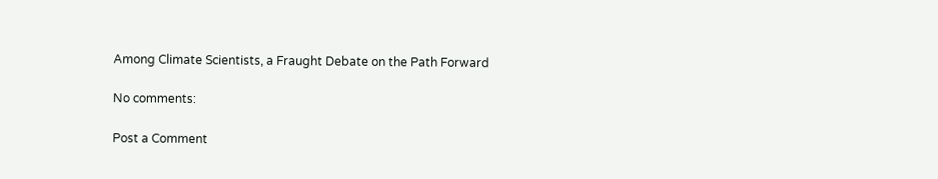Among Climate Scientists, a Fraught Debate on the Path Forward

No comments:

Post a Comment